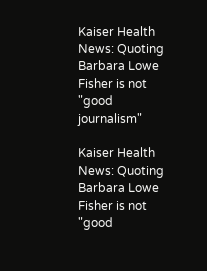Kaiser Health News: Quoting Barbara Lowe Fisher is not "good journalism"

Kaiser Health News: Quoting Barbara Lowe Fisher is not "good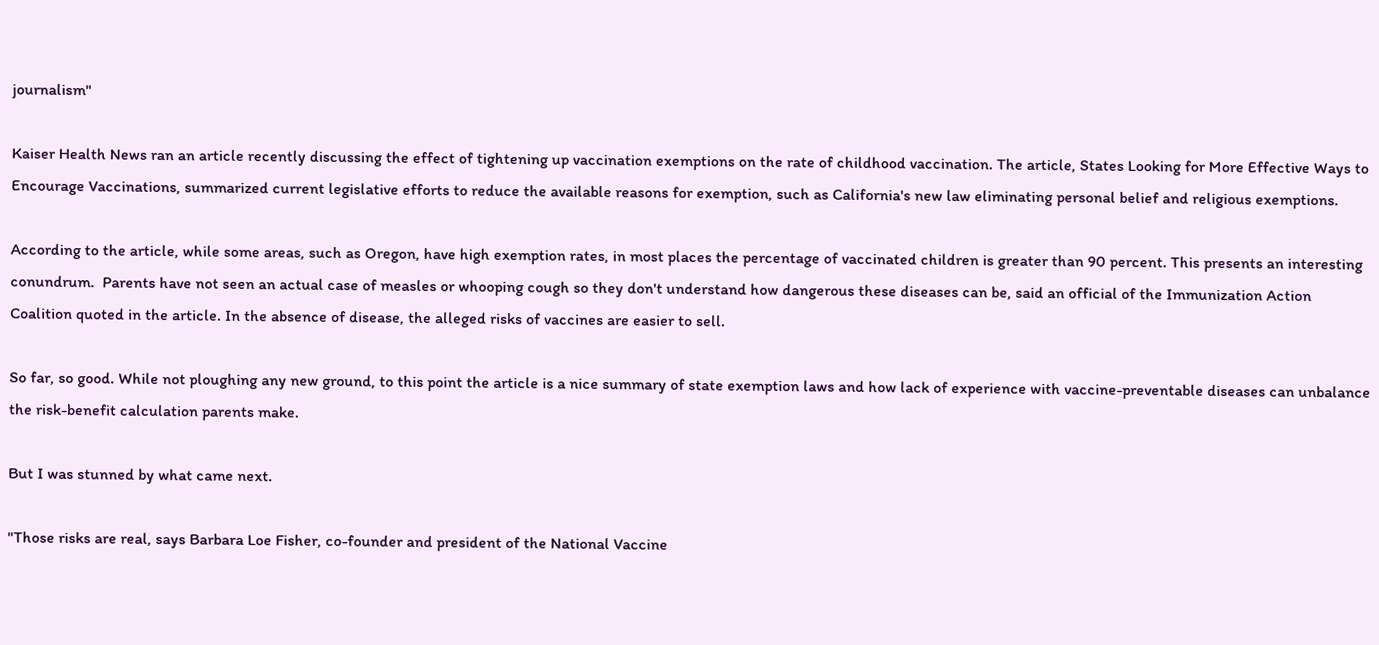journalism"

Kaiser Health News ran an article recently discussing the effect of tightening up vaccination exemptions on the rate of childhood vaccination. The article, States Looking for More Effective Ways to Encourage Vaccinations, summarized current legislative efforts to reduce the available reasons for exemption, such as California's new law eliminating personal belief and religious exemptions.

According to the article, while some areas, such as Oregon, have high exemption rates, in most places the percentage of vaccinated children is greater than 90 percent. This presents an interesting conundrum.  Parents have not seen an actual case of measles or whooping cough so they don't understand how dangerous these diseases can be, said an official of the Immunization Action Coalition quoted in the article. In the absence of disease, the alleged risks of vaccines are easier to sell.

So far, so good. While not ploughing any new ground, to this point the article is a nice summary of state exemption laws and how lack of experience with vaccine-preventable diseases can unbalance the risk-benefit calculation parents make.

But I was stunned by what came next.

"Those risks are real, says Barbara Loe Fisher, co-founder and president of the National Vaccine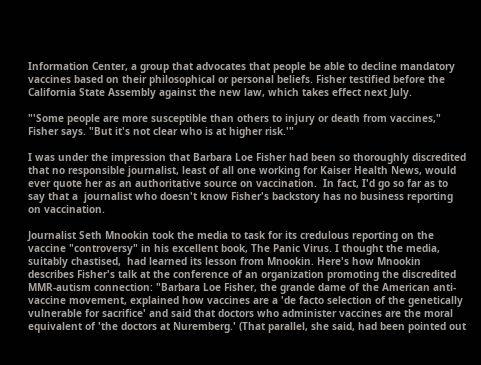Information Center, a group that advocates that people be able to decline mandatory vaccines based on their philosophical or personal beliefs. Fisher testified before the California State Assembly against the new law, which takes effect next July.

"'Some people are more susceptible than others to injury or death from vaccines," Fisher says. "But it's not clear who is at higher risk.'"

I was under the impression that Barbara Loe Fisher had been so thoroughly discredited that no responsible journalist, least of all one working for Kaiser Health News, would ever quote her as an authoritative source on vaccination.  In fact, I'd go so far as to say that a  journalist who doesn't know Fisher's backstory has no business reporting on vaccination.

Journalist Seth Mnookin took the media to task for its credulous reporting on the vaccine "controversy" in his excellent book, The Panic Virus. I thought the media, suitably chastised,  had learned its lesson from Mnookin. Here's how Mnookin describes Fisher's talk at the conference of an organization promoting the discredited MMR-autism connection: "Barbara Loe Fisher, the grande dame of the American anti-vaccine movement, explained how vaccines are a 'de facto selection of the genetically vulnerable for sacrifice' and said that doctors who administer vaccines are the moral equivalent of 'the doctors at Nuremberg.' (That parallel, she said, had been pointed out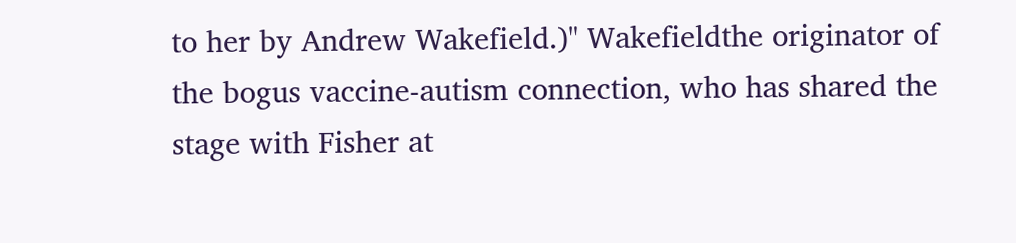to her by Andrew Wakefield.)" Wakefieldthe originator of the bogus vaccine-autism connection, who has shared the stage with Fisher at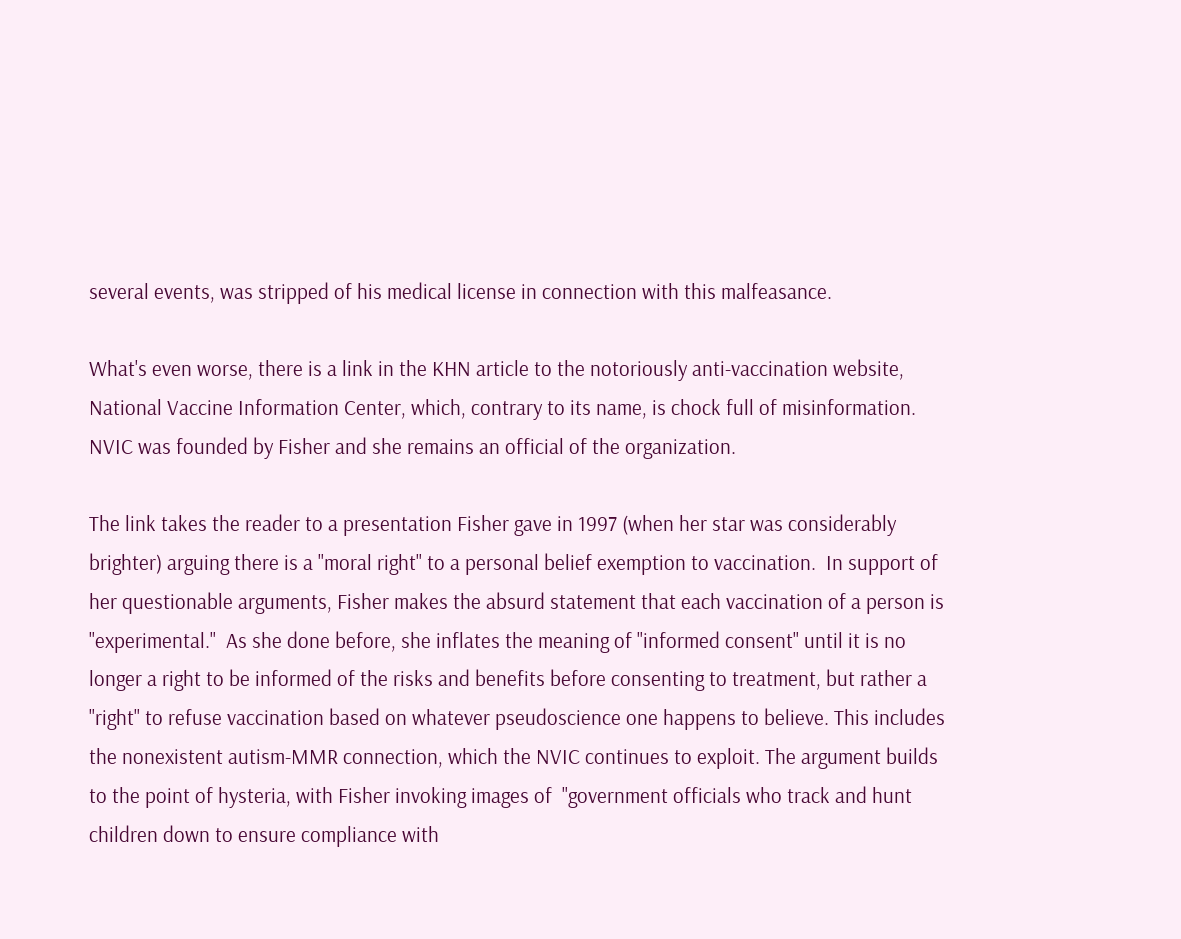several events, was stripped of his medical license in connection with this malfeasance.

What's even worse, there is a link in the KHN article to the notoriously anti-vaccination website, National Vaccine Information Center, which, contrary to its name, is chock full of misinformation.  NVIC was founded by Fisher and she remains an official of the organization.

The link takes the reader to a presentation Fisher gave in 1997 (when her star was considerably brighter) arguing there is a "moral right" to a personal belief exemption to vaccination.  In support of her questionable arguments, Fisher makes the absurd statement that each vaccination of a person is "experimental."  As she done before, she inflates the meaning of "informed consent" until it is no longer a right to be informed of the risks and benefits before consenting to treatment, but rather a "right" to refuse vaccination based on whatever pseudoscience one happens to believe. This includes the nonexistent autism-MMR connection, which the NVIC continues to exploit. The argument builds to the point of hysteria, with Fisher invoking images of  "government officials who track and hunt children down to ensure compliance with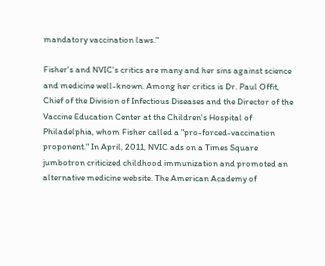mandatory vaccination laws."

Fisher's and NVIC's critics are many and her sins against science and medicine well-known. Among her critics is Dr. Paul Offit, Chief of the Division of Infectious Diseases and the Director of the Vaccine Education Center at the Children's Hospital of Philadelphia, whom Fisher called a "pro-forced-vaccination proponent." In April, 2011, NVIC ads on a Times Square jumbotron criticized childhood immunization and promoted an alternative medicine website. The American Academy of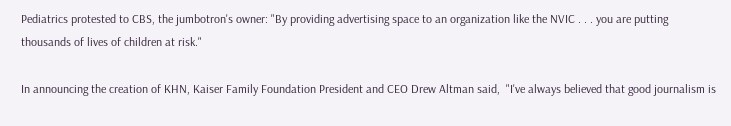Pediatrics protested to CBS, the jumbotron's owner: "By providing advertising space to an organization like the NVIC . . . you are putting thousands of lives of children at risk."

In announcing the creation of KHN, Kaiser Family Foundation President and CEO Drew Altman said,  "I've always believed that good journalism is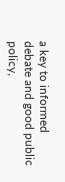a key to informed debate and good public policy,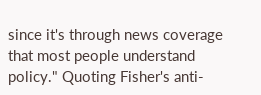since it's through news coverage that most people understand policy." Quoting Fisher's anti-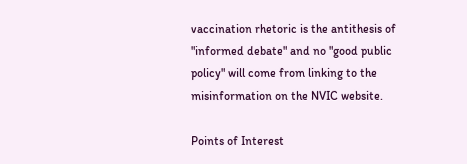vaccination rhetoric is the antithesis of "informed debate" and no "good public policy" will come from linking to the misinformation on the NVIC website.

Points of Interest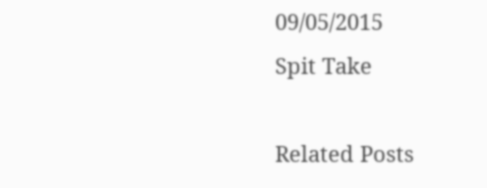09/05/2015
Spit Take

Related Posts